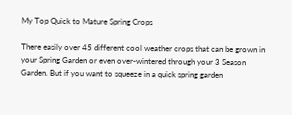My Top Quick to Mature Spring Crops

There easily over 45 different cool weather crops that can be grown in your Spring Garden or even over-wintered through your 3 Season Garden. But if you want to squeeze in a quick spring garden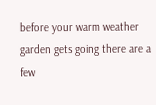before your warm weather garden gets going there are a few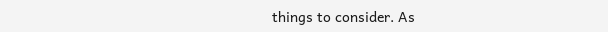things to consider. As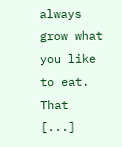always grow what you like to eat. That [...]